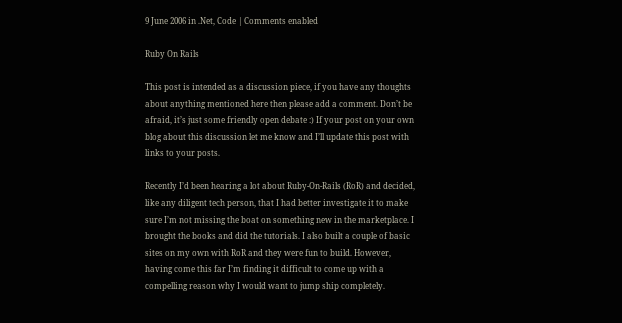9 June 2006 in .Net, Code | Comments enabled

Ruby On Rails

This post is intended as a discussion piece, if you have any thoughts about anything mentioned here then please add a comment. Don’t be afraid, it’s just some friendly open debate :) If your post on your own blog about this discussion let me know and I’ll update this post with links to your posts.

Recently I’d been hearing a lot about Ruby-On-Rails (RoR) and decided, like any diligent tech person, that I had better investigate it to make sure I’m not missing the boat on something new in the marketplace. I brought the books and did the tutorials. I also built a couple of basic sites on my own with RoR and they were fun to build. However, having come this far I’m finding it difficult to come up with a compelling reason why I would want to jump ship completely.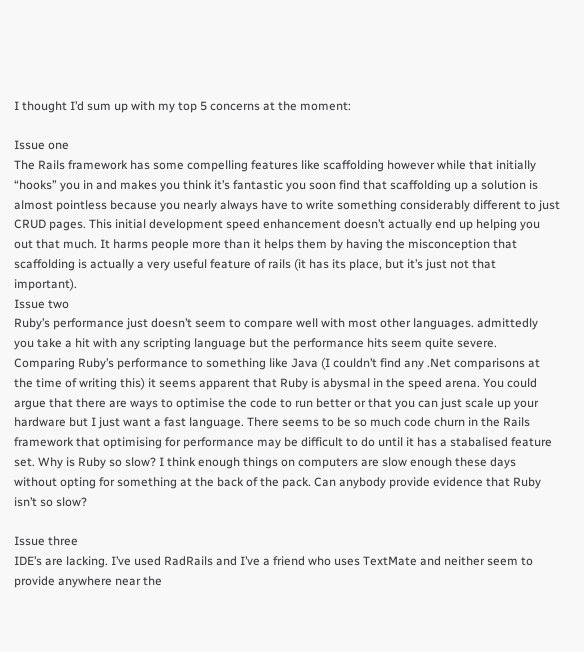I thought I’d sum up with my top 5 concerns at the moment:

Issue one
The Rails framework has some compelling features like scaffolding however while that initially “hooks” you in and makes you think it’s fantastic you soon find that scaffolding up a solution is almost pointless because you nearly always have to write something considerably different to just CRUD pages. This initial development speed enhancement doesn’t actually end up helping you out that much. It harms people more than it helps them by having the misconception that scaffolding is actually a very useful feature of rails (it has its place, but it’s just not that important).
Issue two
Ruby’s performance just doesn’t seem to compare well with most other languages. admittedly you take a hit with any scripting language but the performance hits seem quite severe. Comparing Ruby’s performance to something like Java (I couldn’t find any .Net comparisons at the time of writing this) it seems apparent that Ruby is abysmal in the speed arena. You could argue that there are ways to optimise the code to run better or that you can just scale up your hardware but I just want a fast language. There seems to be so much code churn in the Rails framework that optimising for performance may be difficult to do until it has a stabalised feature set. Why is Ruby so slow? I think enough things on computers are slow enough these days without opting for something at the back of the pack. Can anybody provide evidence that Ruby isn’t so slow?

Issue three
IDE’s are lacking. I’ve used RadRails and I’ve a friend who uses TextMate and neither seem to provide anywhere near the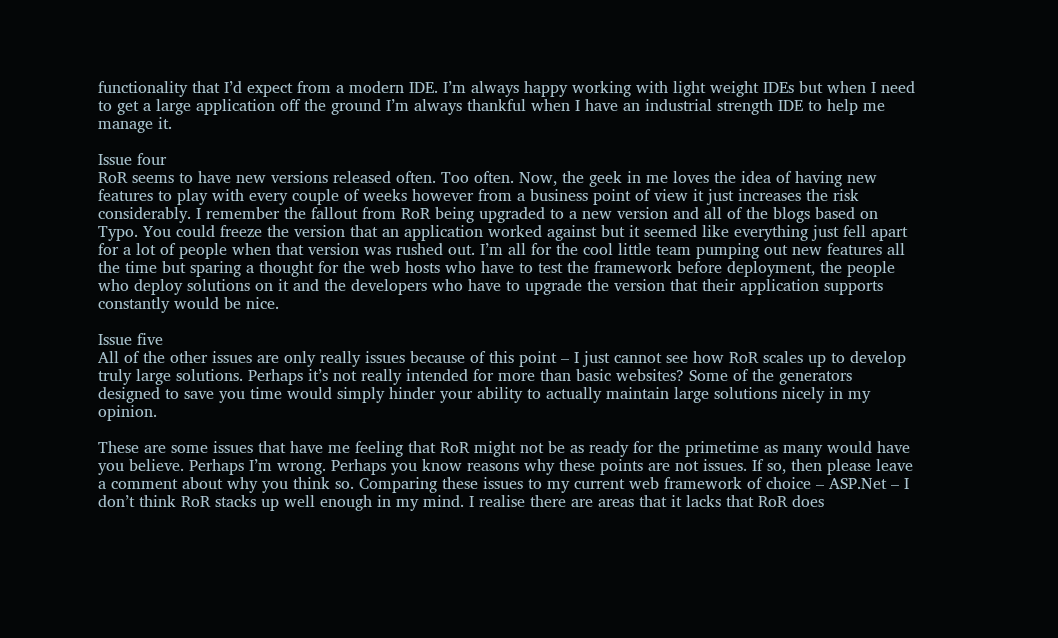functionality that I’d expect from a modern IDE. I’m always happy working with light weight IDEs but when I need to get a large application off the ground I’m always thankful when I have an industrial strength IDE to help me manage it.

Issue four
RoR seems to have new versions released often. Too often. Now, the geek in me loves the idea of having new features to play with every couple of weeks however from a business point of view it just increases the risk considerably. I remember the fallout from RoR being upgraded to a new version and all of the blogs based on Typo. You could freeze the version that an application worked against but it seemed like everything just fell apart for a lot of people when that version was rushed out. I’m all for the cool little team pumping out new features all the time but sparing a thought for the web hosts who have to test the framework before deployment, the people who deploy solutions on it and the developers who have to upgrade the version that their application supports constantly would be nice.

Issue five
All of the other issues are only really issues because of this point – I just cannot see how RoR scales up to develop truly large solutions. Perhaps it’s not really intended for more than basic websites? Some of the generators designed to save you time would simply hinder your ability to actually maintain large solutions nicely in my opinion.

These are some issues that have me feeling that RoR might not be as ready for the primetime as many would have you believe. Perhaps I’m wrong. Perhaps you know reasons why these points are not issues. If so, then please leave a comment about why you think so. Comparing these issues to my current web framework of choice – ASP.Net – I don’t think RoR stacks up well enough in my mind. I realise there are areas that it lacks that RoR does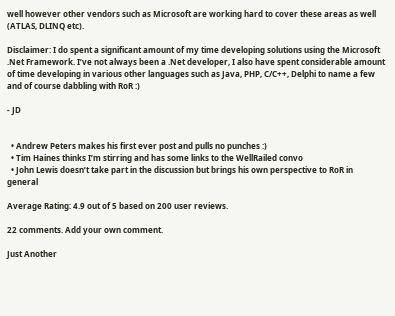well however other vendors such as Microsoft are working hard to cover these areas as well (ATLAS, DLINQ etc).

Disclaimer: I do spent a significant amount of my time developing solutions using the Microsoft .Net Framework. I’ve not always been a .Net developer, I also have spent considerable amount of time developing in various other languages such as Java, PHP, C/C++, Delphi to name a few and of course dabbling with RoR :)

- JD


  • Andrew Peters makes his first ever post and pulls no punches :)
  • Tim Haines thinks I’m stirring and has some links to the WellRailed convo
  • John Lewis doesn’t take part in the discussion but brings his own perspective to RoR in general

Average Rating: 4.9 out of 5 based on 200 user reviews.

22 comments. Add your own comment.

Just Another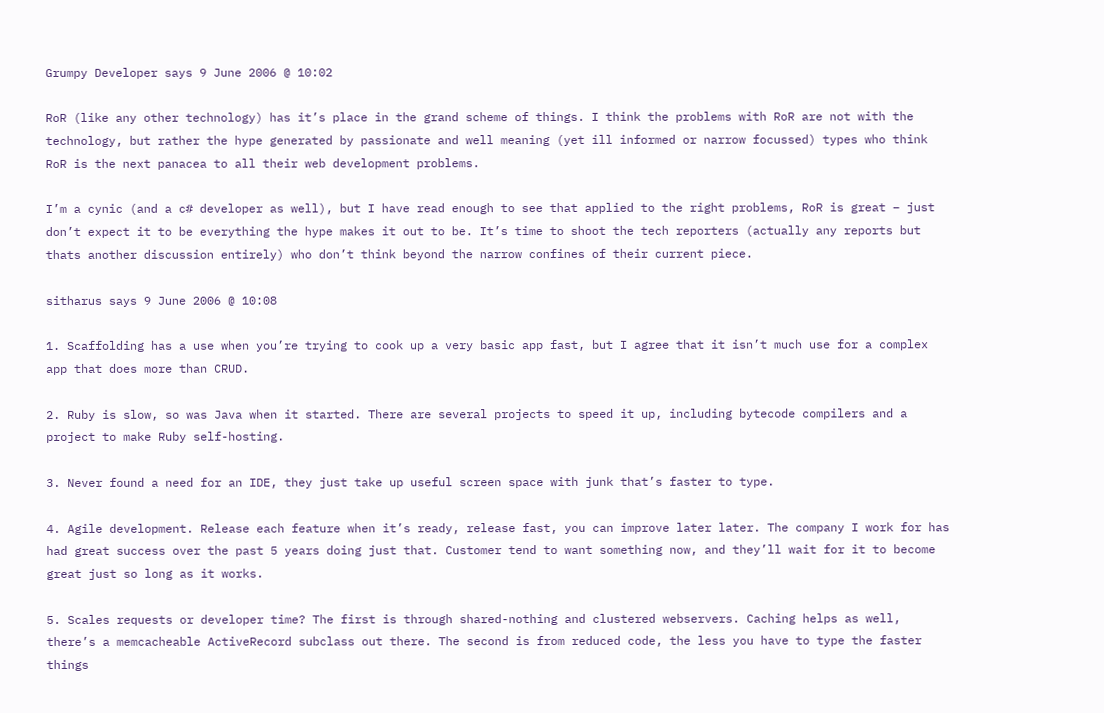Grumpy Developer says 9 June 2006 @ 10:02

RoR (like any other technology) has it’s place in the grand scheme of things. I think the problems with RoR are not with the technology, but rather the hype generated by passionate and well meaning (yet ill informed or narrow focussed) types who think RoR is the next panacea to all their web development problems.

I’m a cynic (and a c# developer as well), but I have read enough to see that applied to the right problems, RoR is great – just don’t expect it to be everything the hype makes it out to be. It’s time to shoot the tech reporters (actually any reports but thats another discussion entirely) who don’t think beyond the narrow confines of their current piece.

sitharus says 9 June 2006 @ 10:08

1. Scaffolding has a use when you’re trying to cook up a very basic app fast, but I agree that it isn’t much use for a complex app that does more than CRUD.

2. Ruby is slow, so was Java when it started. There are several projects to speed it up, including bytecode compilers and a project to make Ruby self-hosting.

3. Never found a need for an IDE, they just take up useful screen space with junk that’s faster to type.

4. Agile development. Release each feature when it’s ready, release fast, you can improve later later. The company I work for has had great success over the past 5 years doing just that. Customer tend to want something now, and they’ll wait for it to become great just so long as it works.

5. Scales requests or developer time? The first is through shared-nothing and clustered webservers. Caching helps as well, there’s a memcacheable ActiveRecord subclass out there. The second is from reduced code, the less you have to type the faster things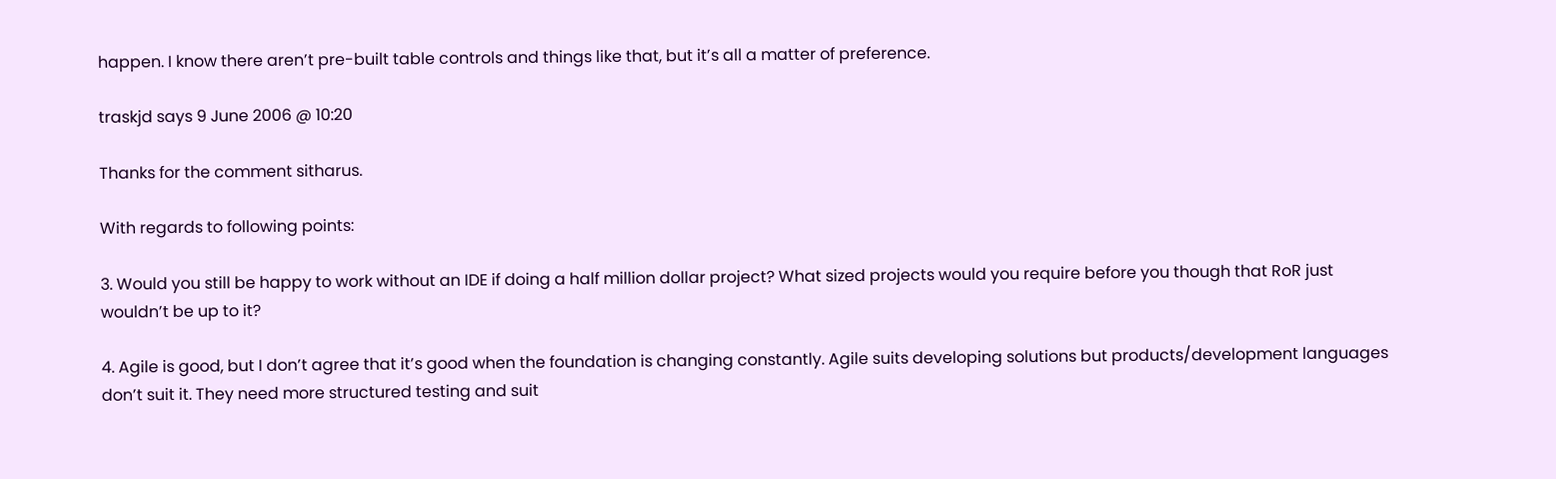happen. I know there aren’t pre-built table controls and things like that, but it’s all a matter of preference.

traskjd says 9 June 2006 @ 10:20

Thanks for the comment sitharus.

With regards to following points:

3. Would you still be happy to work without an IDE if doing a half million dollar project? What sized projects would you require before you though that RoR just wouldn’t be up to it?

4. Agile is good, but I don’t agree that it’s good when the foundation is changing constantly. Agile suits developing solutions but products/development languages don’t suit it. They need more structured testing and suit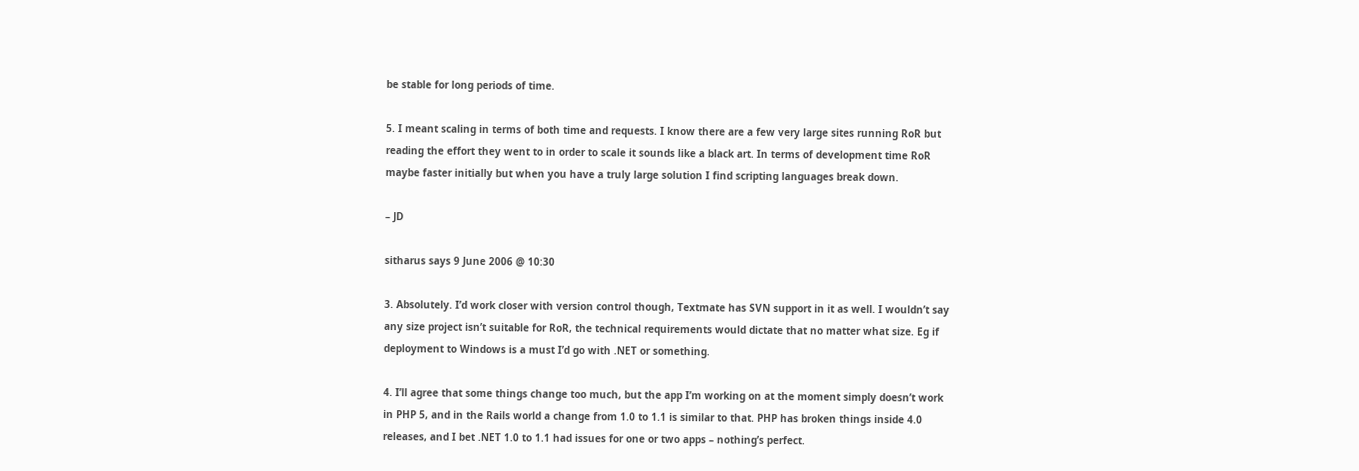be stable for long periods of time.

5. I meant scaling in terms of both time and requests. I know there are a few very large sites running RoR but reading the effort they went to in order to scale it sounds like a black art. In terms of development time RoR maybe faster initially but when you have a truly large solution I find scripting languages break down.

– JD

sitharus says 9 June 2006 @ 10:30

3. Absolutely. I’d work closer with version control though, Textmate has SVN support in it as well. I wouldn’t say any size project isn’t suitable for RoR, the technical requirements would dictate that no matter what size. Eg if deployment to Windows is a must I’d go with .NET or something.

4. I’ll agree that some things change too much, but the app I’m working on at the moment simply doesn’t work in PHP 5, and in the Rails world a change from 1.0 to 1.1 is similar to that. PHP has broken things inside 4.0 releases, and I bet .NET 1.0 to 1.1 had issues for one or two apps – nothing’s perfect.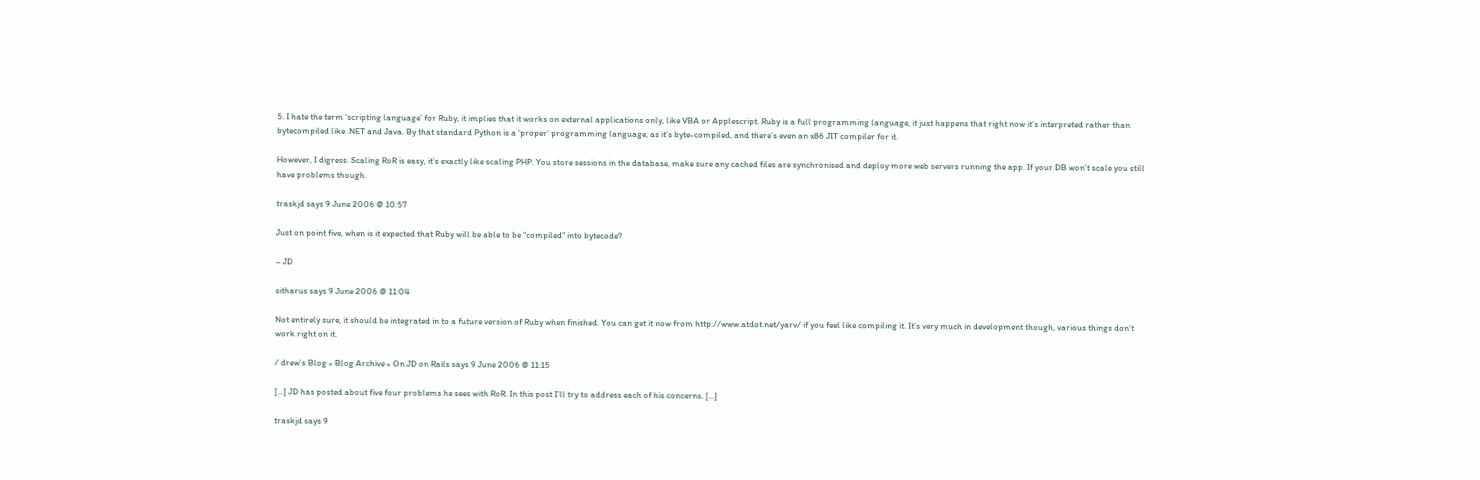5. I hate the term ‘scripting language’ for Ruby, it implies that it works on external applications only, like VBA or Applescript. Ruby is a full programming language, it just happens that right now it’s interpreted rather than bytecompiled like .NET and Java. By that standard Python is a ‘proper’ programming language, as it’s byte-compiled, and there’s even an x86 JIT compiler for it.

However, I digress. Scaling RoR is easy, it’s exactly like scaling PHP. You store sessions in the database, make sure any cached files are synchronised and deploy more web servers running the app. If your DB won’t scale you still have problems though.

traskjd says 9 June 2006 @ 10:57

Just on point five, when is it expected that Ruby will be able to be “compiled” into bytecode?

– JD

sitharus says 9 June 2006 @ 11:04

Not entirely sure, it should be integrated in to a future version of Ruby when finished. You can get it now from http://www.atdot.net/yarv/ if you feel like compiling it. It’s very much in development though, various things don’t work right on it.

/ drew’s Blog » Blog Archive » On JD on Rails says 9 June 2006 @ 11:15

[...] JD has posted about five four problems he sees with RoR. In this post I’ll try to address each of his concerns. [...]

traskjd says 9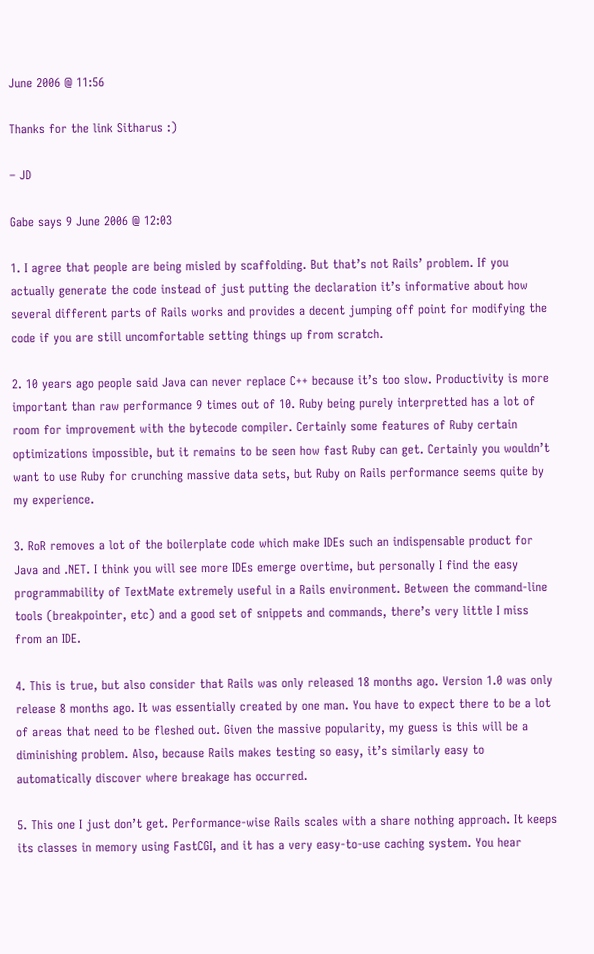June 2006 @ 11:56

Thanks for the link Sitharus :)

– JD

Gabe says 9 June 2006 @ 12:03

1. I agree that people are being misled by scaffolding. But that’s not Rails’ problem. If you actually generate the code instead of just putting the declaration it’s informative about how several different parts of Rails works and provides a decent jumping off point for modifying the code if you are still uncomfortable setting things up from scratch.

2. 10 years ago people said Java can never replace C++ because it’s too slow. Productivity is more important than raw performance 9 times out of 10. Ruby being purely interpretted has a lot of room for improvement with the bytecode compiler. Certainly some features of Ruby certain optimizations impossible, but it remains to be seen how fast Ruby can get. Certainly you wouldn’t want to use Ruby for crunching massive data sets, but Ruby on Rails performance seems quite by my experience.

3. RoR removes a lot of the boilerplate code which make IDEs such an indispensable product for Java and .NET. I think you will see more IDEs emerge overtime, but personally I find the easy programmability of TextMate extremely useful in a Rails environment. Between the command-line tools (breakpointer, etc) and a good set of snippets and commands, there’s very little I miss from an IDE.

4. This is true, but also consider that Rails was only released 18 months ago. Version 1.0 was only release 8 months ago. It was essentially created by one man. You have to expect there to be a lot of areas that need to be fleshed out. Given the massive popularity, my guess is this will be a diminishing problem. Also, because Rails makes testing so easy, it’s similarly easy to automatically discover where breakage has occurred.

5. This one I just don’t get. Performance-wise Rails scales with a share nothing approach. It keeps its classes in memory using FastCGI, and it has a very easy-to-use caching system. You hear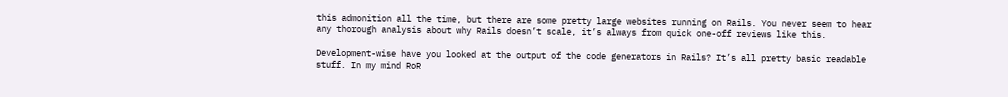this admonition all the time, but there are some pretty large websites running on Rails. You never seem to hear any thorough analysis about why Rails doesn’t scale, it’s always from quick one-off reviews like this.

Development-wise have you looked at the output of the code generators in Rails? It’s all pretty basic readable stuff. In my mind RoR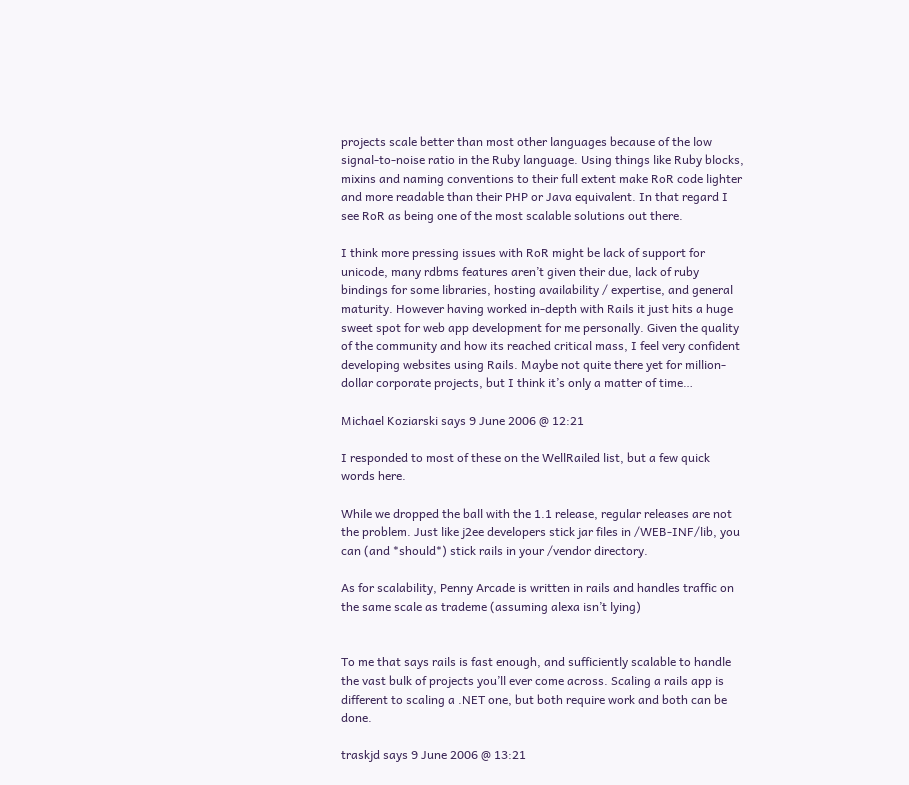projects scale better than most other languages because of the low signal-to-noise ratio in the Ruby language. Using things like Ruby blocks, mixins and naming conventions to their full extent make RoR code lighter and more readable than their PHP or Java equivalent. In that regard I see RoR as being one of the most scalable solutions out there.

I think more pressing issues with RoR might be lack of support for unicode, many rdbms features aren’t given their due, lack of ruby bindings for some libraries, hosting availability / expertise, and general maturity. However having worked in-depth with Rails it just hits a huge sweet spot for web app development for me personally. Given the quality of the community and how its reached critical mass, I feel very confident developing websites using Rails. Maybe not quite there yet for million-dollar corporate projects, but I think it’s only a matter of time…

Michael Koziarski says 9 June 2006 @ 12:21

I responded to most of these on the WellRailed list, but a few quick words here.

While we dropped the ball with the 1.1 release, regular releases are not the problem. Just like j2ee developers stick jar files in /WEB-INF/lib, you can (and *should*) stick rails in your /vendor directory.

As for scalability, Penny Arcade is written in rails and handles traffic on the same scale as trademe (assuming alexa isn’t lying)


To me that says rails is fast enough, and sufficiently scalable to handle the vast bulk of projects you’ll ever come across. Scaling a rails app is different to scaling a .NET one, but both require work and both can be done.

traskjd says 9 June 2006 @ 13:21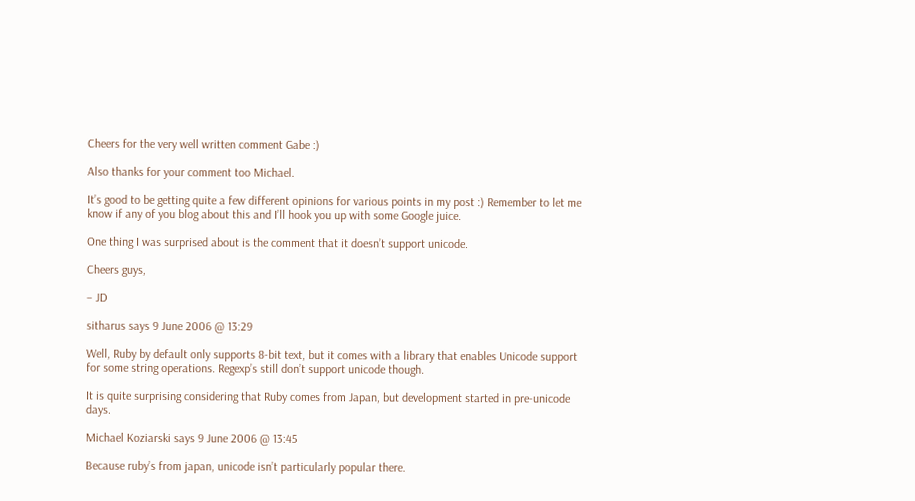Cheers for the very well written comment Gabe :)

Also thanks for your comment too Michael.

It’s good to be getting quite a few different opinions for various points in my post :) Remember to let me know if any of you blog about this and I’ll hook you up with some Google juice.

One thing I was surprised about is the comment that it doesn’t support unicode.

Cheers guys,

– JD

sitharus says 9 June 2006 @ 13:29

Well, Ruby by default only supports 8-bit text, but it comes with a library that enables Unicode support for some string operations. Regexp’s still don’t support unicode though.

It is quite surprising considering that Ruby comes from Japan, but development started in pre-unicode days.

Michael Koziarski says 9 June 2006 @ 13:45

Because ruby’s from japan, unicode isn’t particularly popular there.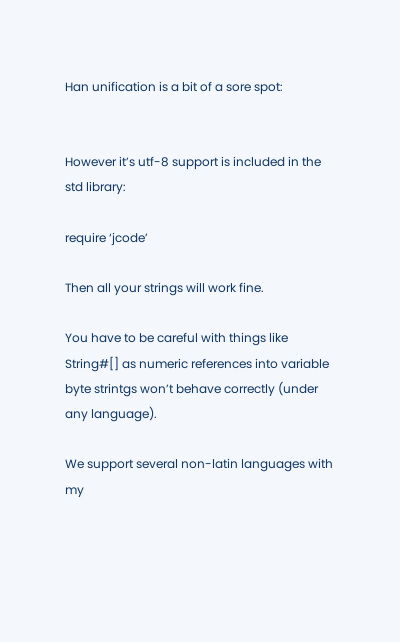Han unification is a bit of a sore spot:


However it’s utf-8 support is included in the std library:

require ‘jcode’

Then all your strings will work fine.

You have to be careful with things like String#[] as numeric references into variable byte strintgs won’t behave correctly (under any language).

We support several non-latin languages with my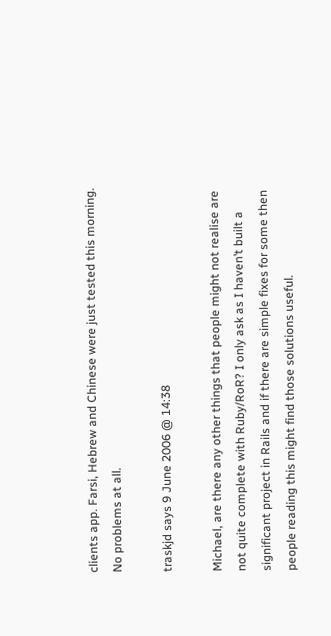clients app. Farsi, Hebrew and Chinese were just tested this morning. No problems at all.

traskjd says 9 June 2006 @ 14:38

Michael, are there any other things that people might not realise are not quite complete with Ruby/RoR? I only ask as I haven’t built a significant project in Rails and if there are simple fixes for some then people reading this might find those solutions useful.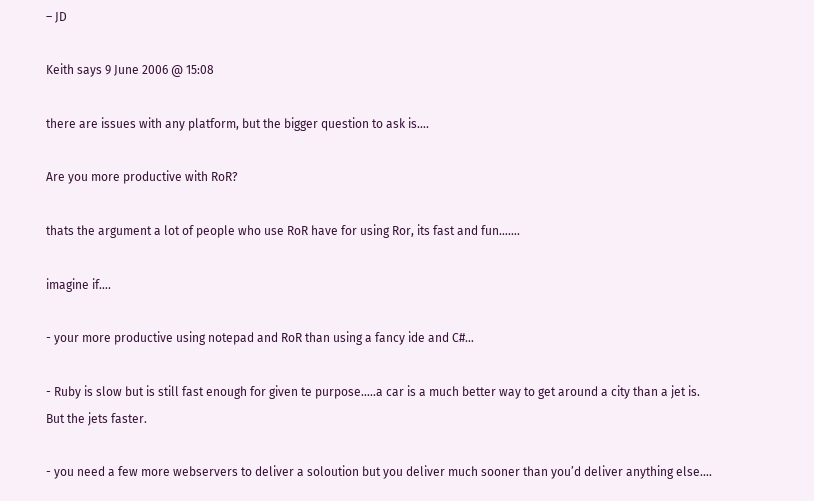– JD

Keith says 9 June 2006 @ 15:08

there are issues with any platform, but the bigger question to ask is….

Are you more productive with RoR?

thats the argument a lot of people who use RoR have for using Ror, its fast and fun…….

imagine if….

- your more productive using notepad and RoR than using a fancy ide and C#…

- Ruby is slow but is still fast enough for given te purpose…..a car is a much better way to get around a city than a jet is. But the jets faster.

- you need a few more webservers to deliver a soloution but you deliver much sooner than you’d deliver anything else….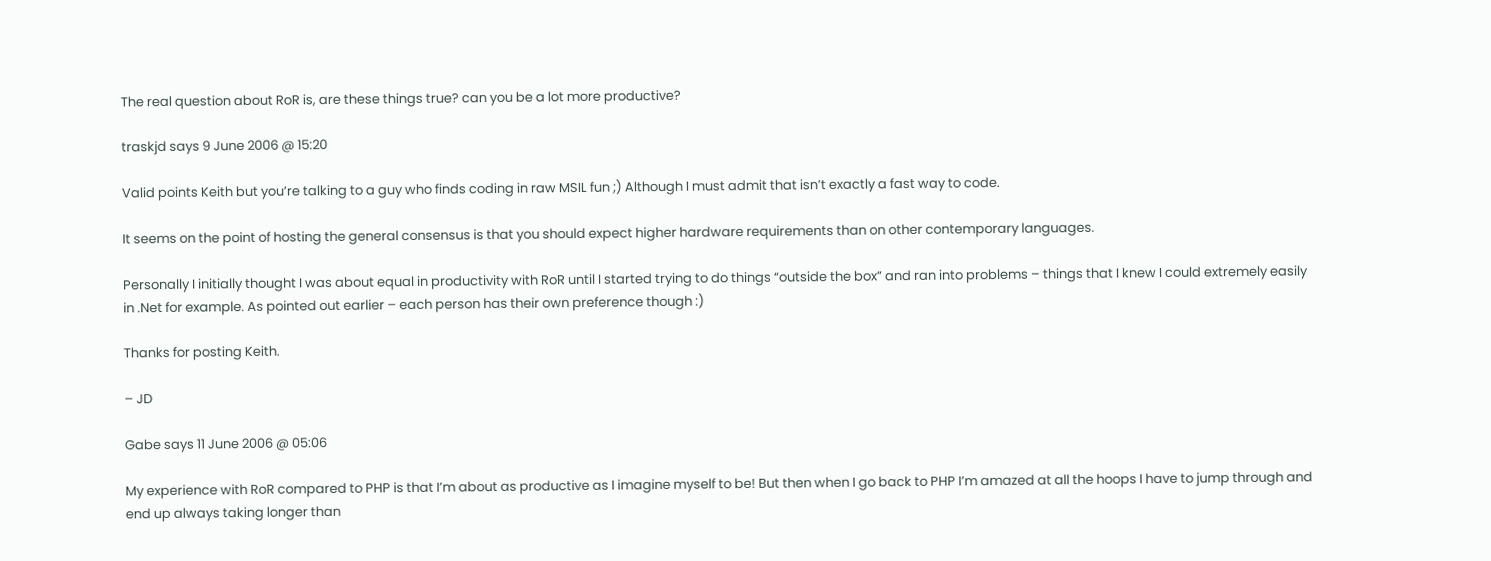The real question about RoR is, are these things true? can you be a lot more productive?

traskjd says 9 June 2006 @ 15:20

Valid points Keith but you’re talking to a guy who finds coding in raw MSIL fun ;) Although I must admit that isn’t exactly a fast way to code.

It seems on the point of hosting the general consensus is that you should expect higher hardware requirements than on other contemporary languages.

Personally I initially thought I was about equal in productivity with RoR until I started trying to do things “outside the box” and ran into problems – things that I knew I could extremely easily in .Net for example. As pointed out earlier – each person has their own preference though :)

Thanks for posting Keith.

– JD

Gabe says 11 June 2006 @ 05:06

My experience with RoR compared to PHP is that I’m about as productive as I imagine myself to be! But then when I go back to PHP I’m amazed at all the hoops I have to jump through and end up always taking longer than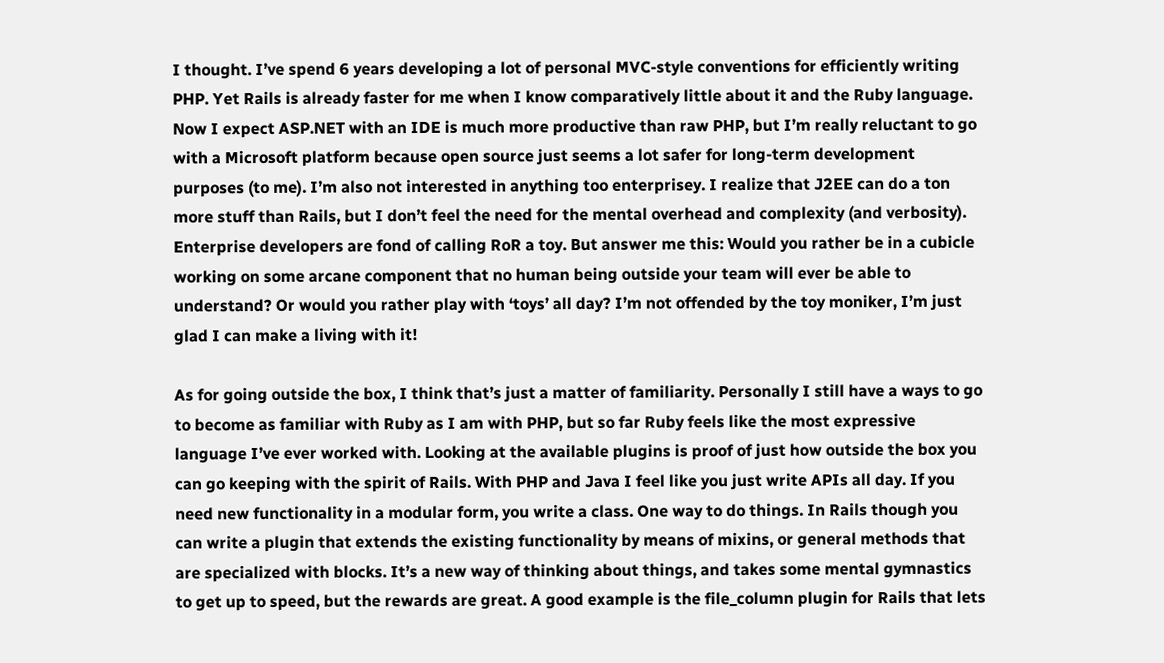I thought. I’ve spend 6 years developing a lot of personal MVC-style conventions for efficiently writing PHP. Yet Rails is already faster for me when I know comparatively little about it and the Ruby language. Now I expect ASP.NET with an IDE is much more productive than raw PHP, but I’m really reluctant to go with a Microsoft platform because open source just seems a lot safer for long-term development purposes (to me). I’m also not interested in anything too enterprisey. I realize that J2EE can do a ton more stuff than Rails, but I don’t feel the need for the mental overhead and complexity (and verbosity). Enterprise developers are fond of calling RoR a toy. But answer me this: Would you rather be in a cubicle working on some arcane component that no human being outside your team will ever be able to understand? Or would you rather play with ‘toys’ all day? I’m not offended by the toy moniker, I’m just glad I can make a living with it!

As for going outside the box, I think that’s just a matter of familiarity. Personally I still have a ways to go to become as familiar with Ruby as I am with PHP, but so far Ruby feels like the most expressive language I’ve ever worked with. Looking at the available plugins is proof of just how outside the box you can go keeping with the spirit of Rails. With PHP and Java I feel like you just write APIs all day. If you need new functionality in a modular form, you write a class. One way to do things. In Rails though you can write a plugin that extends the existing functionality by means of mixins, or general methods that are specialized with blocks. It’s a new way of thinking about things, and takes some mental gymnastics to get up to speed, but the rewards are great. A good example is the file_column plugin for Rails that lets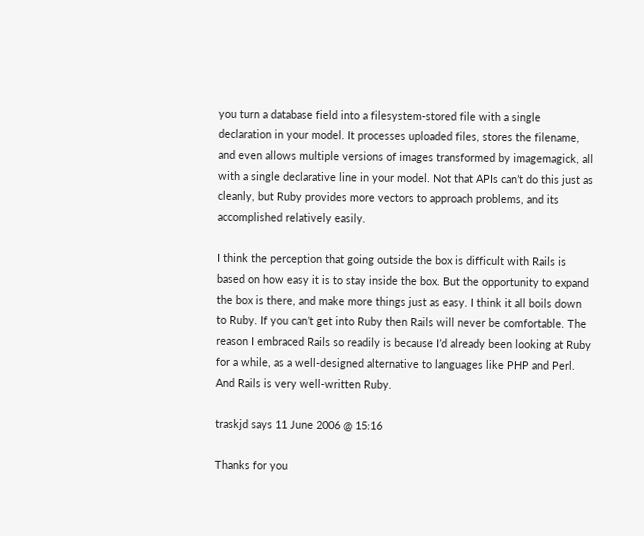you turn a database field into a filesystem-stored file with a single declaration in your model. It processes uploaded files, stores the filename, and even allows multiple versions of images transformed by imagemagick, all with a single declarative line in your model. Not that APIs can’t do this just as cleanly, but Ruby provides more vectors to approach problems, and its accomplished relatively easily.

I think the perception that going outside the box is difficult with Rails is based on how easy it is to stay inside the box. But the opportunity to expand the box is there, and make more things just as easy. I think it all boils down to Ruby. If you can’t get into Ruby then Rails will never be comfortable. The reason I embraced Rails so readily is because I’d already been looking at Ruby for a while, as a well-designed alternative to languages like PHP and Perl. And Rails is very well-written Ruby.

traskjd says 11 June 2006 @ 15:16

Thanks for you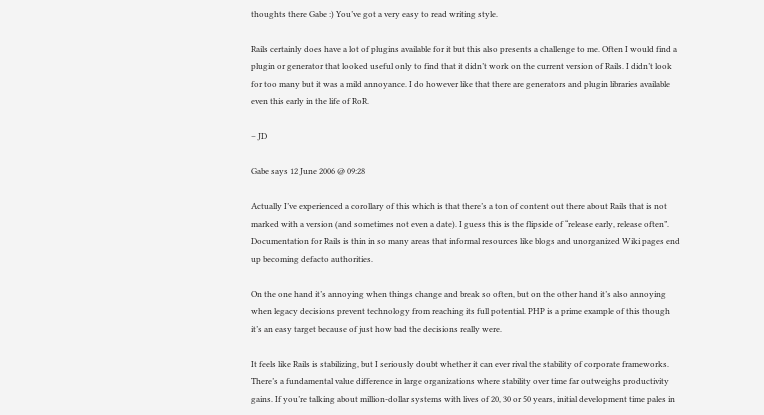thoughts there Gabe :) You’ve got a very easy to read writing style.

Rails certainly does have a lot of plugins available for it but this also presents a challenge to me. Often I would find a plugin or generator that looked useful only to find that it didn’t work on the current version of Rails. I didn’t look for too many but it was a mild annoyance. I do however like that there are generators and plugin libraries available even this early in the life of RoR.

– JD

Gabe says 12 June 2006 @ 09:28

Actually I’ve experienced a corollary of this which is that there’s a ton of content out there about Rails that is not marked with a version (and sometimes not even a date). I guess this is the flipside of “release early, release often”. Documentation for Rails is thin in so many areas that informal resources like blogs and unorganized Wiki pages end up becoming defacto authorities.

On the one hand it’s annoying when things change and break so often, but on the other hand it’s also annoying when legacy decisions prevent technology from reaching its full potential. PHP is a prime example of this though it’s an easy target because of just how bad the decisions really were.

It feels like Rails is stabilizing, but I seriously doubt whether it can ever rival the stability of corporate frameworks. There’s a fundamental value difference in large organizations where stability over time far outweighs productivity gains. If you’re talking about million-dollar systems with lives of 20, 30 or 50 years, initial development time pales in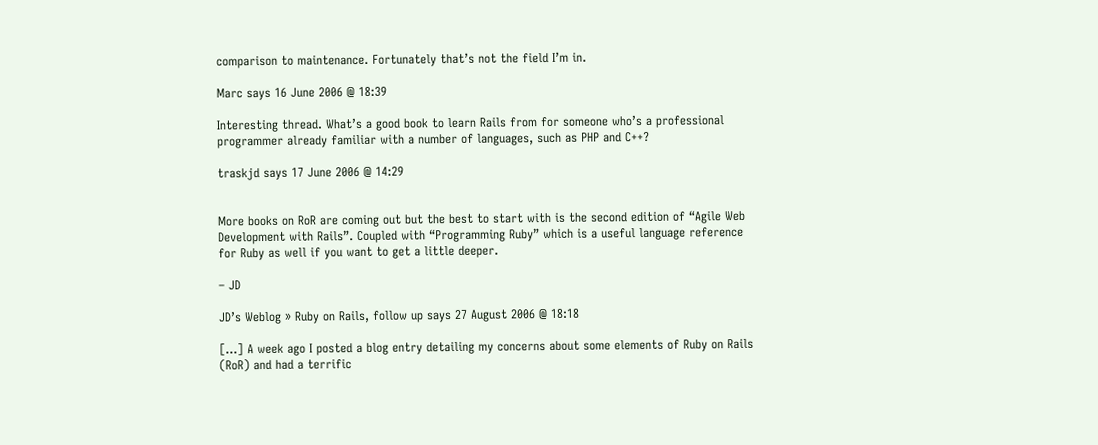comparison to maintenance. Fortunately that’s not the field I’m in.

Marc says 16 June 2006 @ 18:39

Interesting thread. What’s a good book to learn Rails from for someone who’s a professional programmer already familiar with a number of languages, such as PHP and C++?

traskjd says 17 June 2006 @ 14:29


More books on RoR are coming out but the best to start with is the second edition of “Agile Web Development with Rails”. Coupled with “Programming Ruby” which is a useful language reference for Ruby as well if you want to get a little deeper.

– JD

JD’s Weblog » Ruby on Rails, follow up says 27 August 2006 @ 18:18

[...] A week ago I posted a blog entry detailing my concerns about some elements of Ruby on Rails (RoR) and had a terrific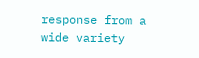response from a wide variety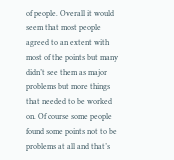of people. Overall it would seem that most people agreed to an extent with most of the points but many didn’t see them as major problems but more things that needed to be worked on. Of course some people found some points not to be problems at all and that’s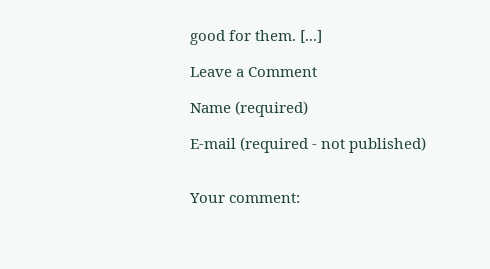good for them. [...]

Leave a Comment

Name (required)

E-mail (required - not published)


Your comment: